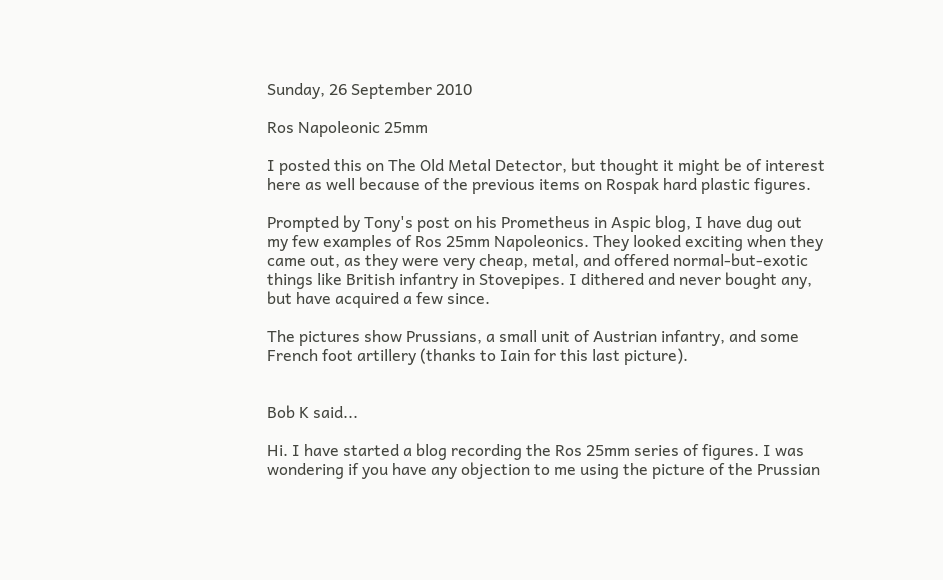Sunday, 26 September 2010

Ros Napoleonic 25mm

I posted this on The Old Metal Detector, but thought it might be of interest here as well because of the previous items on Rospak hard plastic figures.

Prompted by Tony's post on his Prometheus in Aspic blog, I have dug out my few examples of Ros 25mm Napoleonics. They looked exciting when they came out, as they were very cheap, metal, and offered normal-but-exotic things like British infantry in Stovepipes. I dithered and never bought any, but have acquired a few since.

The pictures show Prussians, a small unit of Austrian infantry, and some French foot artillery (thanks to Iain for this last picture).


Bob K said...

Hi. I have started a blog recording the Ros 25mm series of figures. I was wondering if you have any objection to me using the picture of the Prussian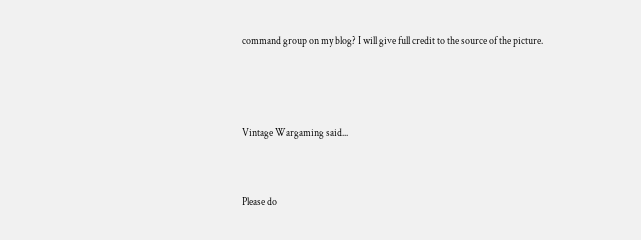command group on my blog? I will give full credit to the source of the picture.



Vintage Wargaming said...


Please do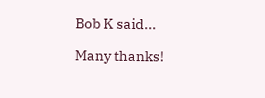Bob K said...

Many thanks!